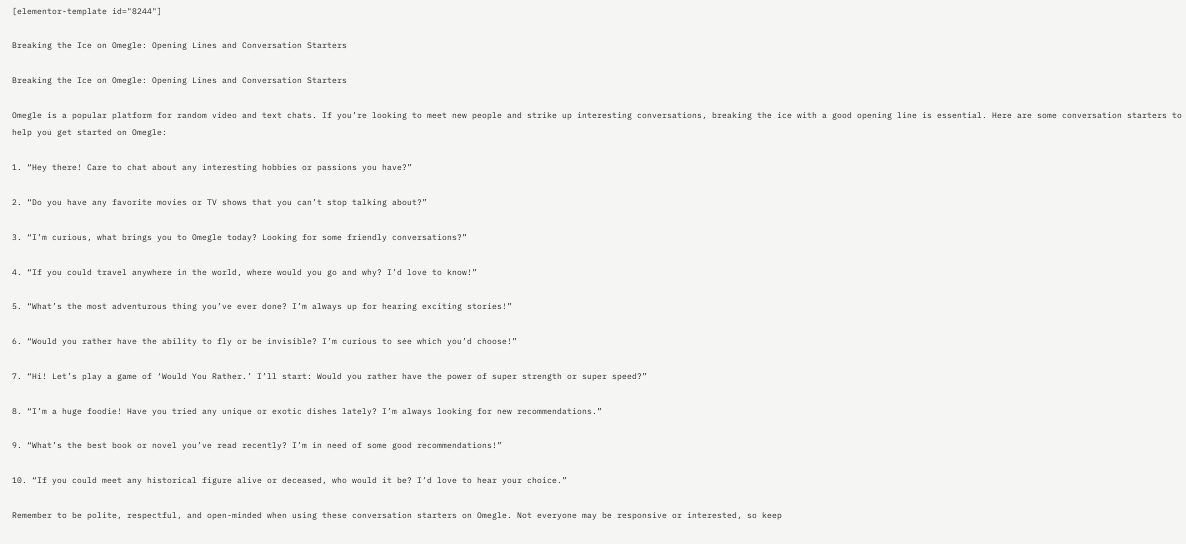[elementor-template id="8244"]

Breaking the Ice on Omegle: Opening Lines and Conversation Starters

Breaking the Ice on Omegle: Opening Lines and Conversation Starters

Omegle is a popular platform for random video and text chats. If you’re looking to meet new people and strike up interesting conversations, breaking the ice with a good opening line is essential. Here are some conversation starters to help you get started on Omegle:

1. “Hey there! Care to chat about any interesting hobbies or passions you have?”

2. “Do you have any favorite movies or TV shows that you can’t stop talking about?”

3. “I’m curious, what brings you to Omegle today? Looking for some friendly conversations?”

4. “If you could travel anywhere in the world, where would you go and why? I’d love to know!”

5. “What’s the most adventurous thing you’ve ever done? I’m always up for hearing exciting stories!”

6. “Would you rather have the ability to fly or be invisible? I’m curious to see which you’d choose!”

7. “Hi! Let’s play a game of ‘Would You Rather.’ I’ll start: Would you rather have the power of super strength or super speed?”

8. “I’m a huge foodie! Have you tried any unique or exotic dishes lately? I’m always looking for new recommendations.”

9. “What’s the best book or novel you’ve read recently? I’m in need of some good recommendations!”

10. “If you could meet any historical figure alive or deceased, who would it be? I’d love to hear your choice.”

Remember to be polite, respectful, and open-minded when using these conversation starters on Omegle. Not everyone may be responsive or interested, so keep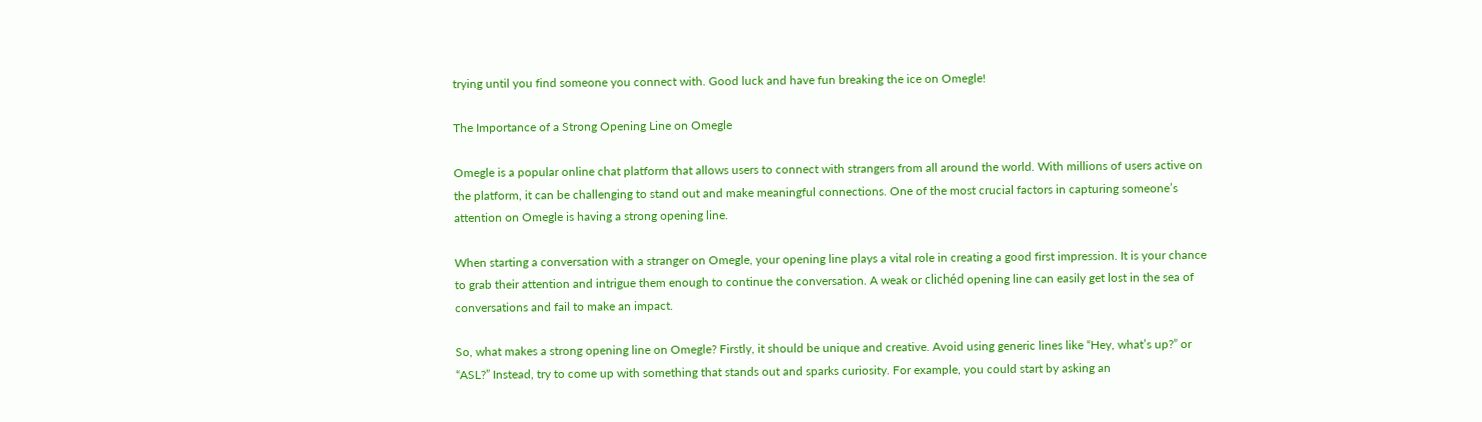trying until you find someone you connect with. Good luck and have fun breaking the ice on Omegle!

The Importance of a Strong Opening Line on Omegle

Omegle is a popular online chat platform that allows users to connect with strangers from all around the world. With millions of users active on the platform, it can be challenging to stand out and make meaningful connections. One of the most crucial factors in capturing someone’s attention on Omegle is having a strong opening line.

When starting a conversation with a stranger on Omegle, your opening line plays a vital role in creating a good first impression. It is your chance to grab their attention and intrigue them enough to continue the conversation. A weak or clichéd opening line can easily get lost in the sea of conversations and fail to make an impact.

So, what makes a strong opening line on Omegle? Firstly, it should be unique and creative. Avoid using generic lines like “Hey, what’s up?” or “ASL?” Instead, try to come up with something that stands out and sparks curiosity. For example, you could start by asking an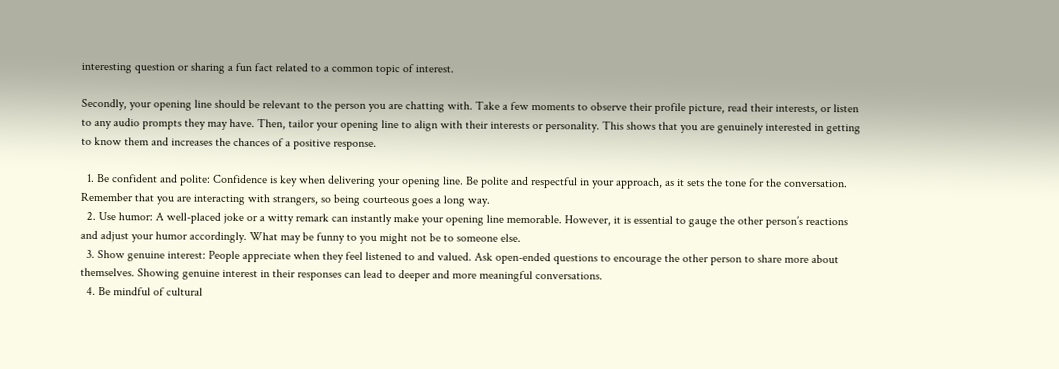interesting question or sharing a fun fact related to a common topic of interest.

Secondly, your opening line should be relevant to the person you are chatting with. Take a few moments to observe their profile picture, read their interests, or listen to any audio prompts they may have. Then, tailor your opening line to align with their interests or personality. This shows that you are genuinely interested in getting to know them and increases the chances of a positive response.

  1. Be confident and polite: Confidence is key when delivering your opening line. Be polite and respectful in your approach, as it sets the tone for the conversation. Remember that you are interacting with strangers, so being courteous goes a long way.
  2. Use humor: A well-placed joke or a witty remark can instantly make your opening line memorable. However, it is essential to gauge the other person’s reactions and adjust your humor accordingly. What may be funny to you might not be to someone else.
  3. Show genuine interest: People appreciate when they feel listened to and valued. Ask open-ended questions to encourage the other person to share more about themselves. Showing genuine interest in their responses can lead to deeper and more meaningful conversations.
  4. Be mindful of cultural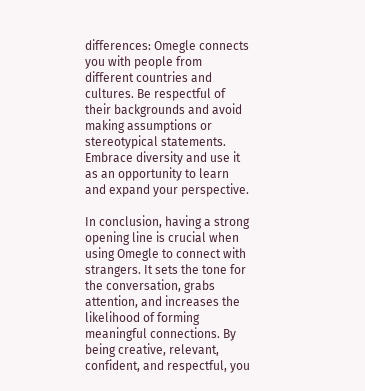differences: Omegle connects you with people from different countries and cultures. Be respectful of their backgrounds and avoid making assumptions or stereotypical statements. Embrace diversity and use it as an opportunity to learn and expand your perspective.

In conclusion, having a strong opening line is crucial when using Omegle to connect with strangers. It sets the tone for the conversation, grabs attention, and increases the likelihood of forming meaningful connections. By being creative, relevant, confident, and respectful, you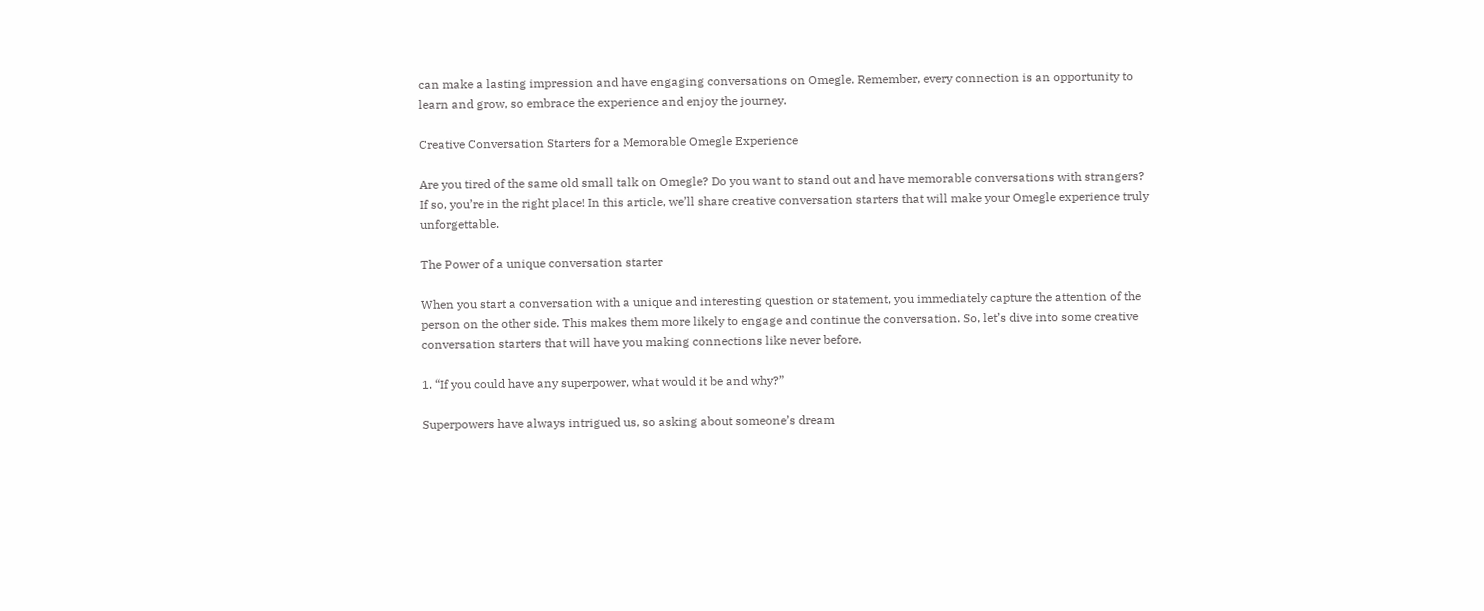can make a lasting impression and have engaging conversations on Omegle. Remember, every connection is an opportunity to learn and grow, so embrace the experience and enjoy the journey.

Creative Conversation Starters for a Memorable Omegle Experience

Are you tired of the same old small talk on Omegle? Do you want to stand out and have memorable conversations with strangers? If so, you’re in the right place! In this article, we’ll share creative conversation starters that will make your Omegle experience truly unforgettable.

The Power of a unique conversation starter

When you start a conversation with a unique and interesting question or statement, you immediately capture the attention of the person on the other side. This makes them more likely to engage and continue the conversation. So, let’s dive into some creative conversation starters that will have you making connections like never before.

1. “If you could have any superpower, what would it be and why?”

Superpowers have always intrigued us, so asking about someone’s dream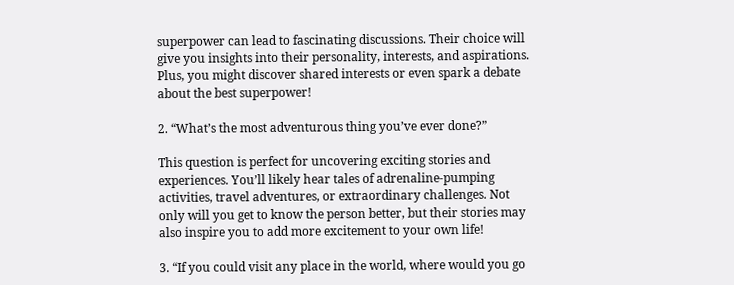superpower can lead to fascinating discussions. Their choice will give you insights into their personality, interests, and aspirations. Plus, you might discover shared interests or even spark a debate about the best superpower!

2. “What’s the most adventurous thing you’ve ever done?”

This question is perfect for uncovering exciting stories and experiences. You’ll likely hear tales of adrenaline-pumping activities, travel adventures, or extraordinary challenges. Not only will you get to know the person better, but their stories may also inspire you to add more excitement to your own life!

3. “If you could visit any place in the world, where would you go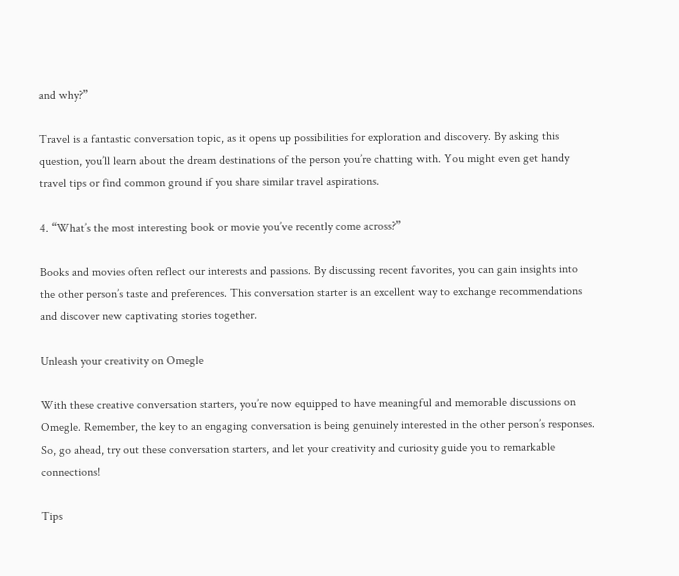and why?”

Travel is a fantastic conversation topic, as it opens up possibilities for exploration and discovery. By asking this question, you’ll learn about the dream destinations of the person you’re chatting with. You might even get handy travel tips or find common ground if you share similar travel aspirations.

4. “What’s the most interesting book or movie you’ve recently come across?”

Books and movies often reflect our interests and passions. By discussing recent favorites, you can gain insights into the other person’s taste and preferences. This conversation starter is an excellent way to exchange recommendations and discover new captivating stories together.

Unleash your creativity on Omegle

With these creative conversation starters, you’re now equipped to have meaningful and memorable discussions on Omegle. Remember, the key to an engaging conversation is being genuinely interested in the other person’s responses. So, go ahead, try out these conversation starters, and let your creativity and curiosity guide you to remarkable connections!

Tips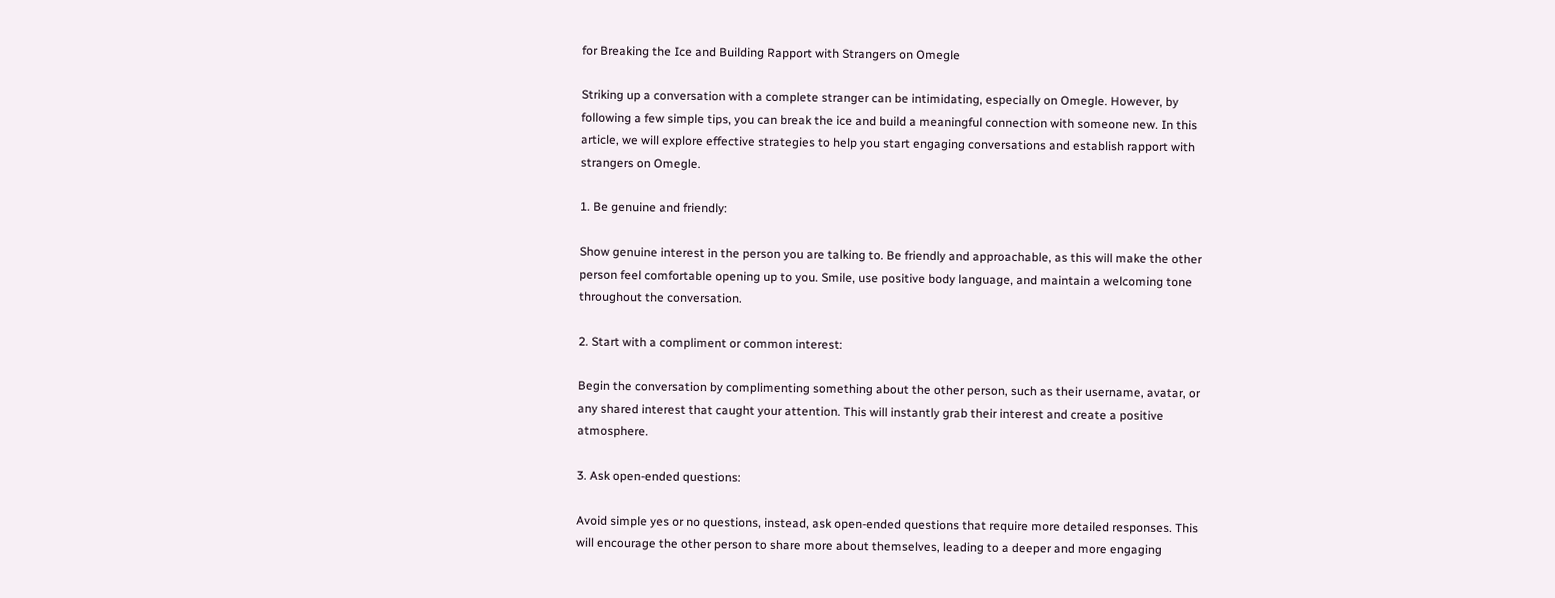for Breaking the Ice and Building Rapport with Strangers on Omegle

Striking up a conversation with a complete stranger can be intimidating, especially on Omegle. However, by following a few simple tips, you can break the ice and build a meaningful connection with someone new. In this article, we will explore effective strategies to help you start engaging conversations and establish rapport with strangers on Omegle.

1. Be genuine and friendly:

Show genuine interest in the person you are talking to. Be friendly and approachable, as this will make the other person feel comfortable opening up to you. Smile, use positive body language, and maintain a welcoming tone throughout the conversation.

2. Start with a compliment or common interest:

Begin the conversation by complimenting something about the other person, such as their username, avatar, or any shared interest that caught your attention. This will instantly grab their interest and create a positive atmosphere.

3. Ask open-ended questions:

Avoid simple yes or no questions, instead, ask open-ended questions that require more detailed responses. This will encourage the other person to share more about themselves, leading to a deeper and more engaging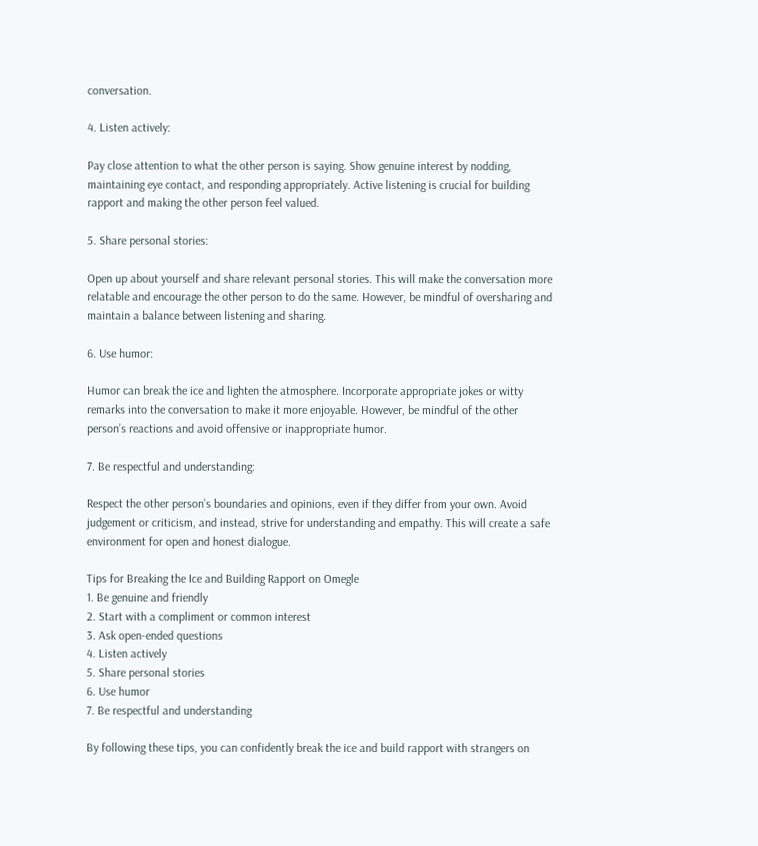conversation.

4. Listen actively:

Pay close attention to what the other person is saying. Show genuine interest by nodding, maintaining eye contact, and responding appropriately. Active listening is crucial for building rapport and making the other person feel valued.

5. Share personal stories:

Open up about yourself and share relevant personal stories. This will make the conversation more relatable and encourage the other person to do the same. However, be mindful of oversharing and maintain a balance between listening and sharing.

6. Use humor:

Humor can break the ice and lighten the atmosphere. Incorporate appropriate jokes or witty remarks into the conversation to make it more enjoyable. However, be mindful of the other person’s reactions and avoid offensive or inappropriate humor.

7. Be respectful and understanding:

Respect the other person’s boundaries and opinions, even if they differ from your own. Avoid judgement or criticism, and instead, strive for understanding and empathy. This will create a safe environment for open and honest dialogue.

Tips for Breaking the Ice and Building Rapport on Omegle
1. Be genuine and friendly
2. Start with a compliment or common interest
3. Ask open-ended questions
4. Listen actively
5. Share personal stories
6. Use humor
7. Be respectful and understanding

By following these tips, you can confidently break the ice and build rapport with strangers on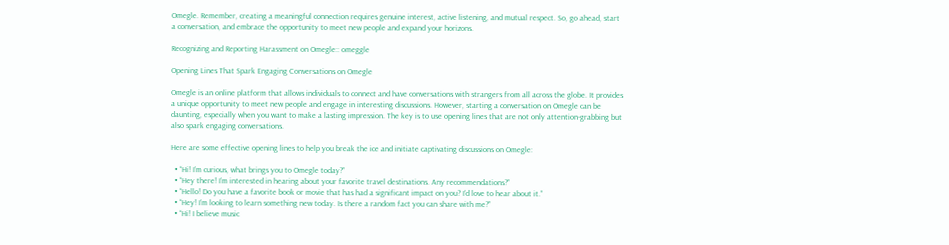Omegle. Remember, creating a meaningful connection requires genuine interest, active listening, and mutual respect. So, go ahead, start a conversation, and embrace the opportunity to meet new people and expand your horizons.

Recognizing and Reporting Harassment on Omegle:: omeggle

Opening Lines That Spark Engaging Conversations on Omegle

Omegle is an online platform that allows individuals to connect and have conversations with strangers from all across the globe. It provides a unique opportunity to meet new people and engage in interesting discussions. However, starting a conversation on Omegle can be daunting, especially when you want to make a lasting impression. The key is to use opening lines that are not only attention-grabbing but also spark engaging conversations.

Here are some effective opening lines to help you break the ice and initiate captivating discussions on Omegle:

  • “Hi! I’m curious, what brings you to Omegle today?”
  • “Hey there! I’m interested in hearing about your favorite travel destinations. Any recommendations?”
  • “Hello! Do you have a favorite book or movie that has had a significant impact on you? I’d love to hear about it.”
  • “Hey! I’m looking to learn something new today. Is there a random fact you can share with me?”
  • “Hi! I believe music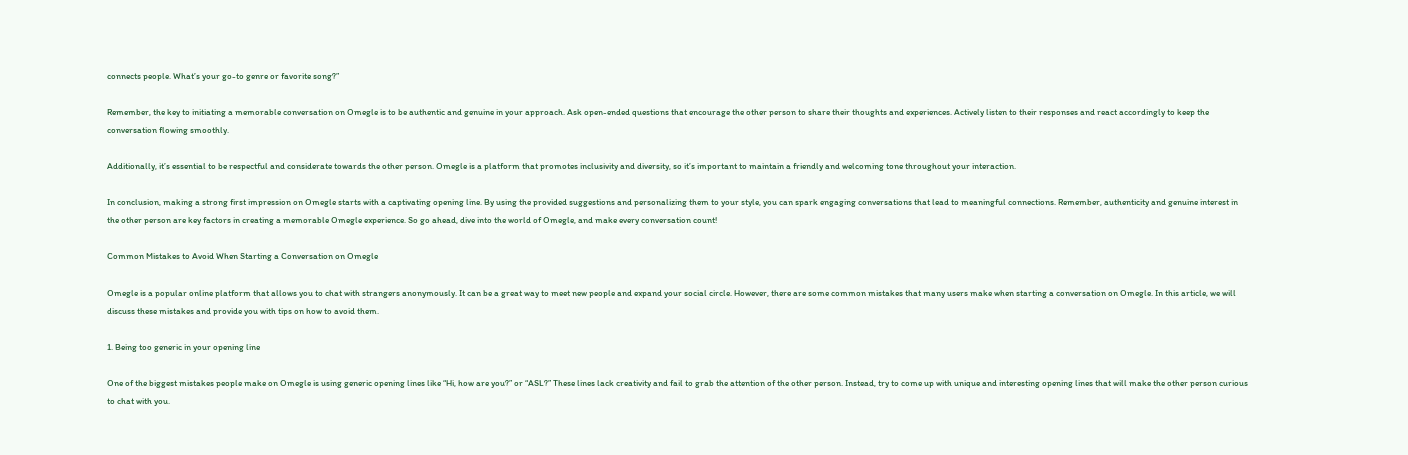connects people. What’s your go-to genre or favorite song?”

Remember, the key to initiating a memorable conversation on Omegle is to be authentic and genuine in your approach. Ask open-ended questions that encourage the other person to share their thoughts and experiences. Actively listen to their responses and react accordingly to keep the conversation flowing smoothly.

Additionally, it’s essential to be respectful and considerate towards the other person. Omegle is a platform that promotes inclusivity and diversity, so it’s important to maintain a friendly and welcoming tone throughout your interaction.

In conclusion, making a strong first impression on Omegle starts with a captivating opening line. By using the provided suggestions and personalizing them to your style, you can spark engaging conversations that lead to meaningful connections. Remember, authenticity and genuine interest in the other person are key factors in creating a memorable Omegle experience. So go ahead, dive into the world of Omegle, and make every conversation count!

Common Mistakes to Avoid When Starting a Conversation on Omegle

Omegle is a popular online platform that allows you to chat with strangers anonymously. It can be a great way to meet new people and expand your social circle. However, there are some common mistakes that many users make when starting a conversation on Omegle. In this article, we will discuss these mistakes and provide you with tips on how to avoid them.

1. Being too generic in your opening line

One of the biggest mistakes people make on Omegle is using generic opening lines like “Hi, how are you?” or “ASL?” These lines lack creativity and fail to grab the attention of the other person. Instead, try to come up with unique and interesting opening lines that will make the other person curious to chat with you.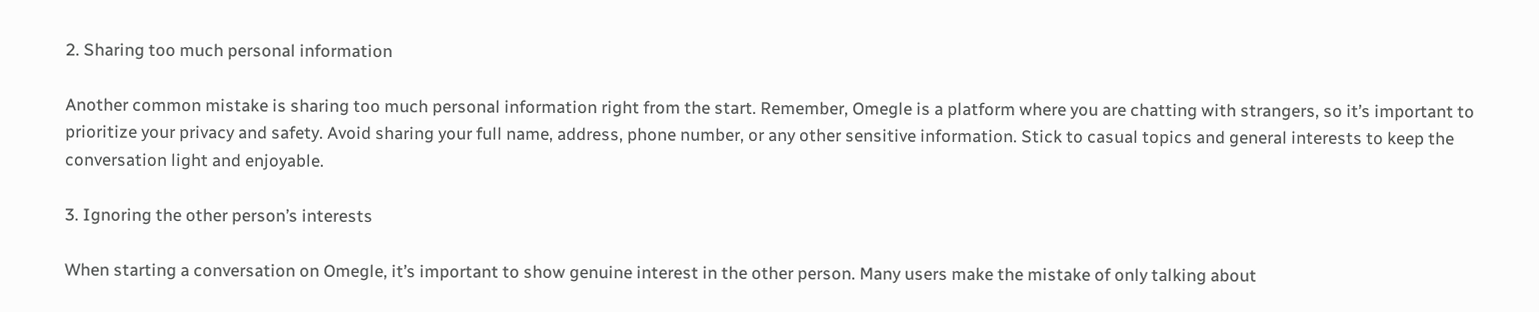2. Sharing too much personal information

Another common mistake is sharing too much personal information right from the start. Remember, Omegle is a platform where you are chatting with strangers, so it’s important to prioritize your privacy and safety. Avoid sharing your full name, address, phone number, or any other sensitive information. Stick to casual topics and general interests to keep the conversation light and enjoyable.

3. Ignoring the other person’s interests

When starting a conversation on Omegle, it’s important to show genuine interest in the other person. Many users make the mistake of only talking about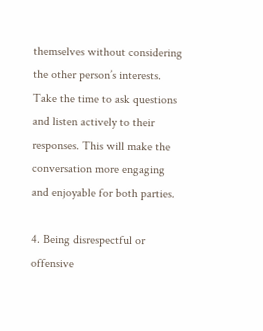themselves without considering the other person’s interests. Take the time to ask questions and listen actively to their responses. This will make the conversation more engaging and enjoyable for both parties.

4. Being disrespectful or offensive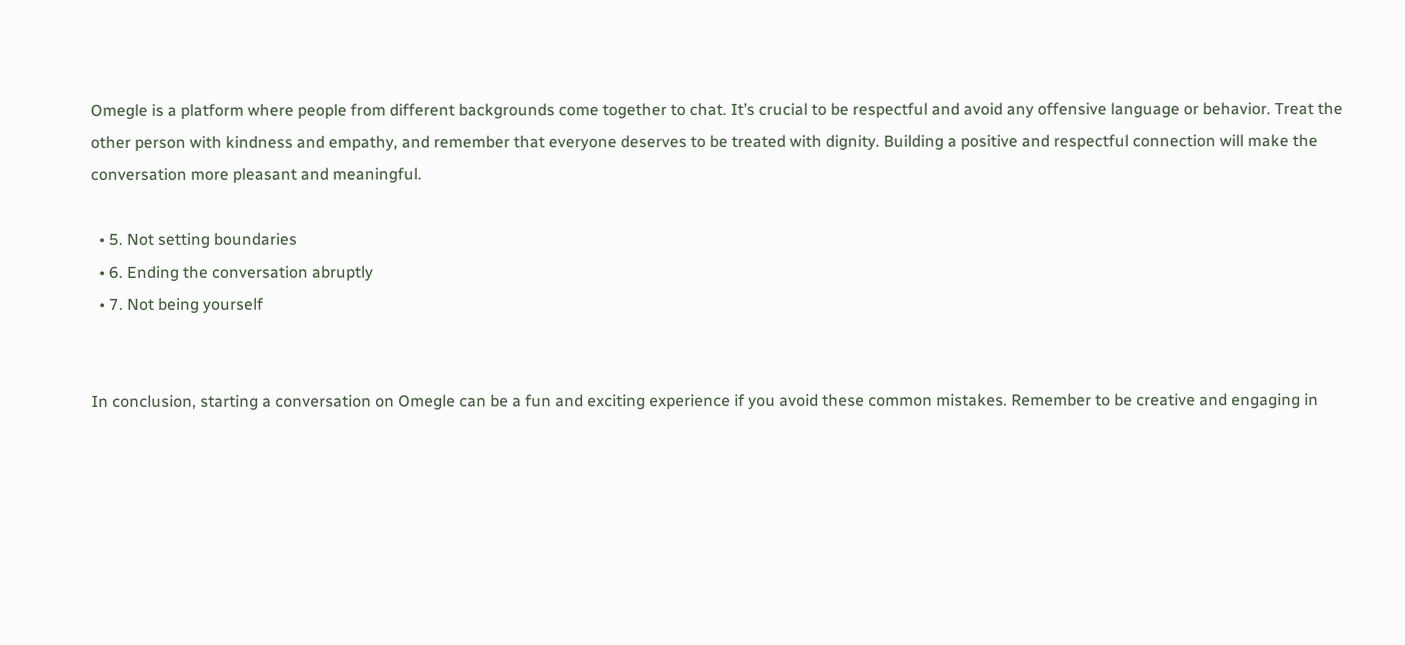Omegle is a platform where people from different backgrounds come together to chat. It’s crucial to be respectful and avoid any offensive language or behavior. Treat the other person with kindness and empathy, and remember that everyone deserves to be treated with dignity. Building a positive and respectful connection will make the conversation more pleasant and meaningful.

  • 5. Not setting boundaries
  • 6. Ending the conversation abruptly
  • 7. Not being yourself


In conclusion, starting a conversation on Omegle can be a fun and exciting experience if you avoid these common mistakes. Remember to be creative and engaging in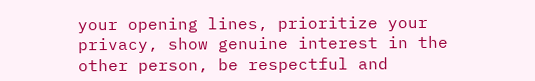your opening lines, prioritize your privacy, show genuine interest in the other person, be respectful and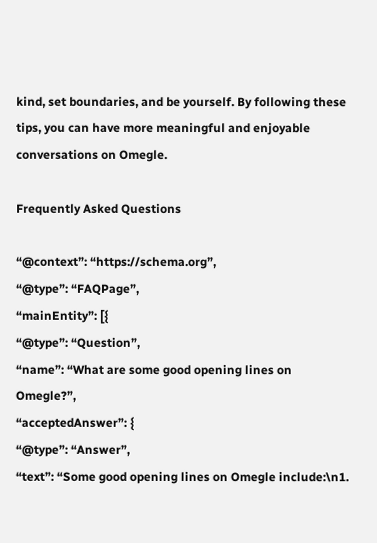kind, set boundaries, and be yourself. By following these tips, you can have more meaningful and enjoyable conversations on Omegle.

Frequently Asked Questions

“@context”: “https://schema.org”,
“@type”: “FAQPage”,
“mainEntity”: [{
“@type”: “Question”,
“name”: “What are some good opening lines on Omegle?”,
“acceptedAnswer”: {
“@type”: “Answer”,
“text”: “Some good opening lines on Omegle include:\n1.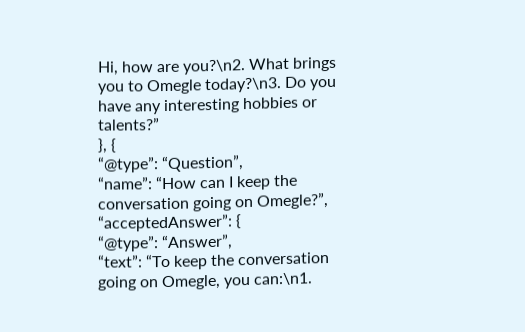Hi, how are you?\n2. What brings you to Omegle today?\n3. Do you have any interesting hobbies or talents?”
}, {
“@type”: “Question”,
“name”: “How can I keep the conversation going on Omegle?”,
“acceptedAnswer”: {
“@type”: “Answer”,
“text”: “To keep the conversation going on Omegle, you can:\n1.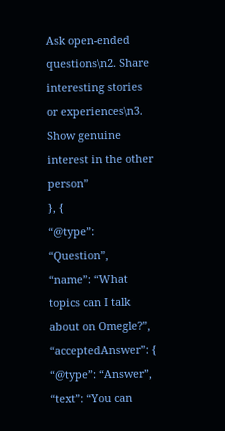Ask open-ended questions\n2. Share interesting stories or experiences\n3. Show genuine interest in the other person”
}, {
“@type”: “Question”,
“name”: “What topics can I talk about on Omegle?”,
“acceptedAnswer”: {
“@type”: “Answer”,
“text”: “You can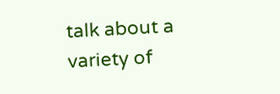talk about a variety of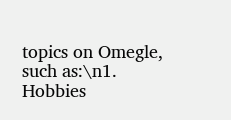topics on Omegle, such as:\n1. Hobbies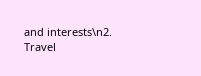and interests\n2. Travel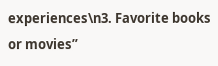experiences\n3. Favorite books or movies”